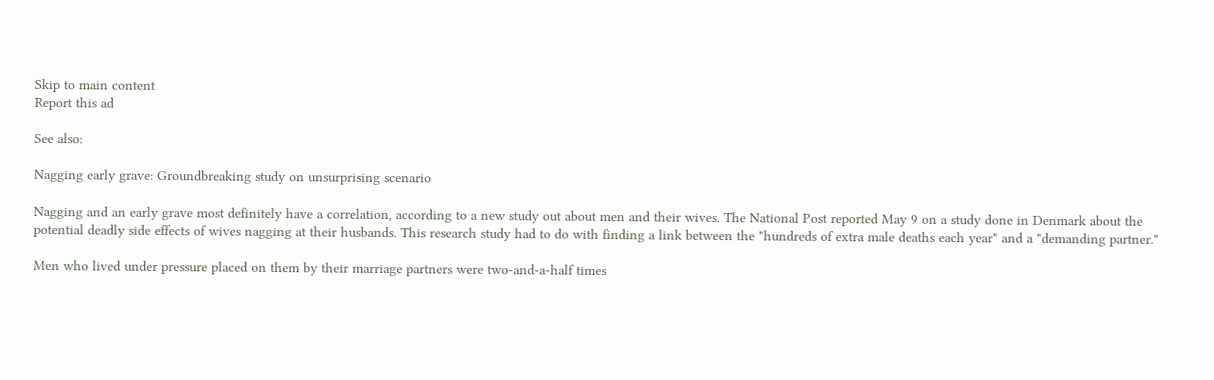Skip to main content
Report this ad

See also:

Nagging early grave: Groundbreaking study on unsurprising scenario

Nagging and an early grave most definitely have a correlation, according to a new study out about men and their wives. The National Post reported May 9 on a study done in Denmark about the potential deadly side effects of wives nagging at their husbands. This research study had to do with finding a link between the "hundreds of extra male deaths each year" and a "demanding partner."

Men who lived under pressure placed on them by their marriage partners were two-and-a-half times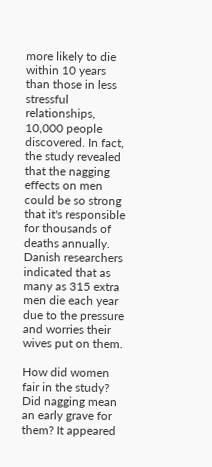more likely to die within 10 years than those in less stressful relationships, 10,000 people discovered. In fact, the study revealed that the nagging effects on men could be so strong that it's responsible for thousands of deaths annually. Danish researchers indicated that as many as 315 extra men die each year due to the pressure and worries their wives put on them.

How did women fair in the study? Did nagging mean an early grave for them? It appeared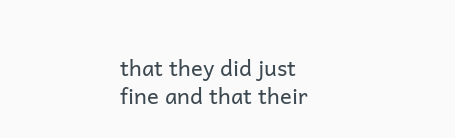that they did just fine and that their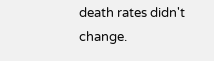death rates didn't change.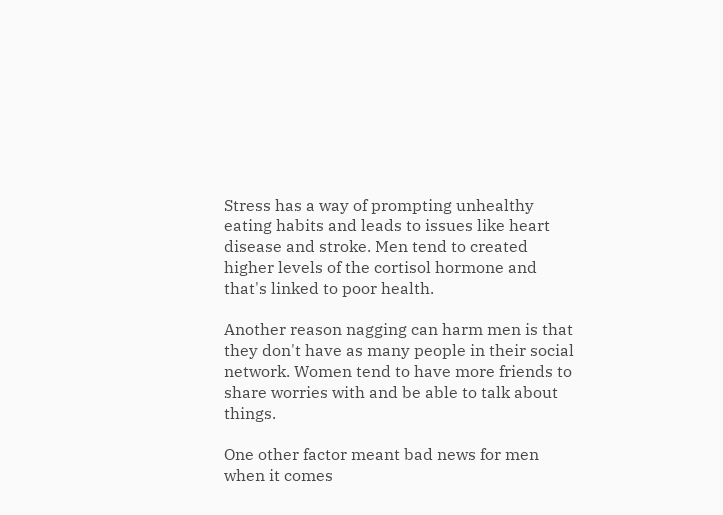Stress has a way of prompting unhealthy eating habits and leads to issues like heart disease and stroke. Men tend to created higher levels of the cortisol hormone and that's linked to poor health.

Another reason nagging can harm men is that they don't have as many people in their social network. Women tend to have more friends to share worries with and be able to talk about things.

One other factor meant bad news for men when it comes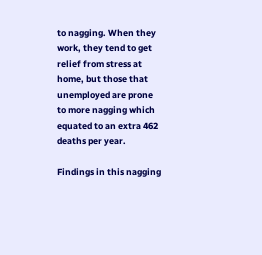to nagging. When they work, they tend to get relief from stress at home, but those that unemployed are prone to more nagging which equated to an extra 462 deaths per year.

Findings in this nagging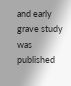and early grave study was published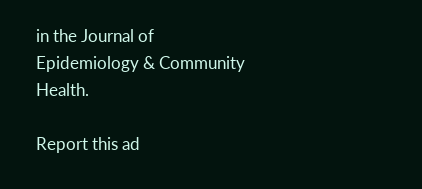in the Journal of Epidemiology & Community Health.

Report this ad